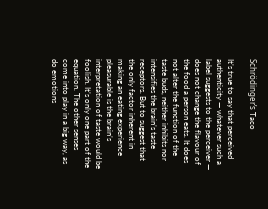Schrödinger’s Taco

It’s true to say that perceived authenticity — whatever such a label suggests to the perceiver — does not change the flavour of the food a person eats. It does not alter the function of the taste buds, neither inhibits nor intensifies the brain’s taste receptors. But to suggest that the only factor inherent in making an eating experience pleasurable is the brain’s interpretation of taste would be foolish. It’s only one part of the equation. The other senses come into play in a big way, as do emotions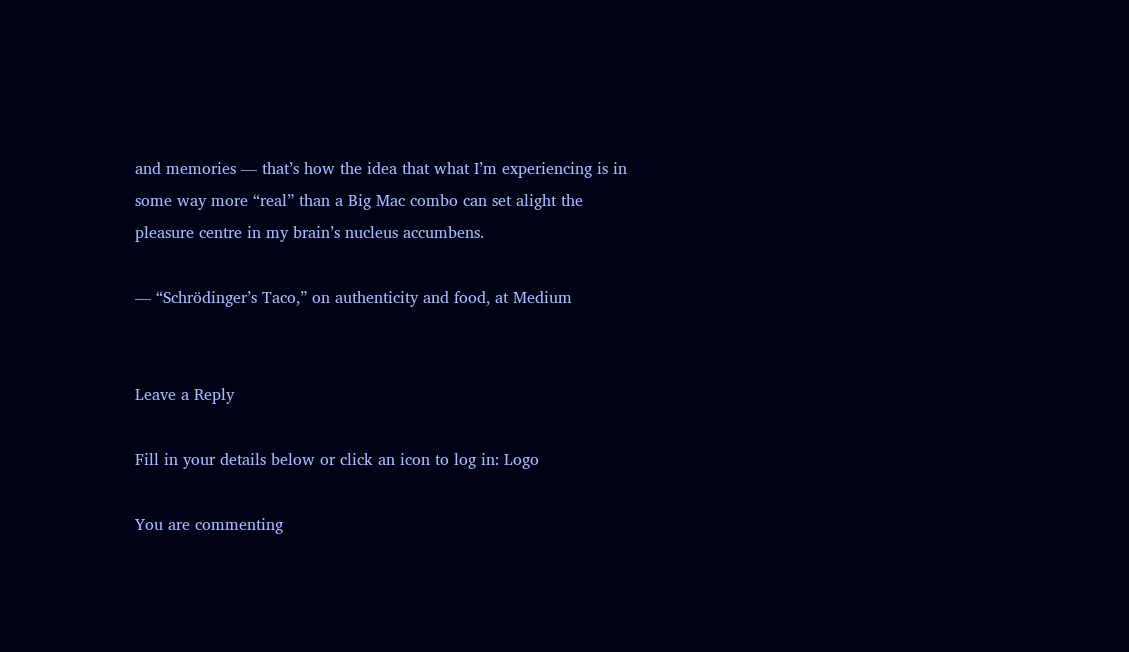and memories — that’s how the idea that what I’m experiencing is in some way more “real” than a Big Mac combo can set alight the pleasure centre in my brain’s nucleus accumbens.

— “Schrödinger’s Taco,” on authenticity and food, at Medium


Leave a Reply

Fill in your details below or click an icon to log in: Logo

You are commenting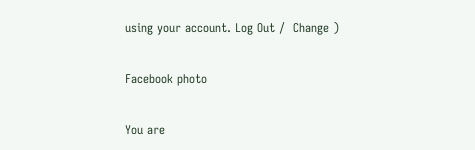using your account. Log Out /  Change )

Facebook photo

You are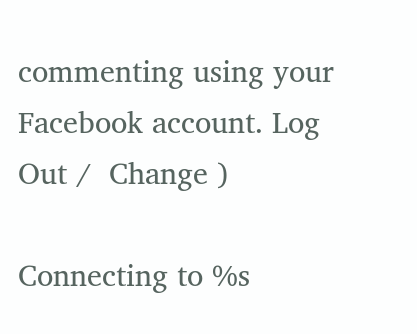commenting using your Facebook account. Log Out /  Change )

Connecting to %s